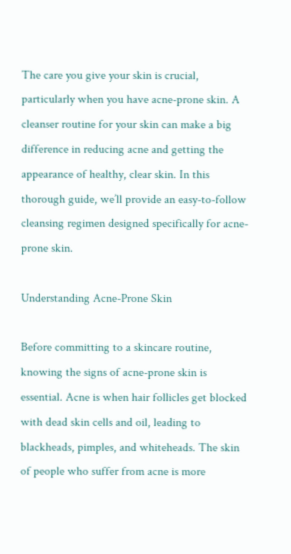The care you give your skin is crucial, particularly when you have acne-prone skin. A cleanser routine for your skin can make a big difference in reducing acne and getting the appearance of healthy, clear skin. In this thorough guide, we’ll provide an easy-to-follow cleansing regimen designed specifically for acne-prone skin.

Understanding Acne-Prone Skin

Before committing to a skincare routine, knowing the signs of acne-prone skin is essential. Acne is when hair follicles get blocked with dead skin cells and oil, leading to blackheads, pimples, and whiteheads. The skin of people who suffer from acne is more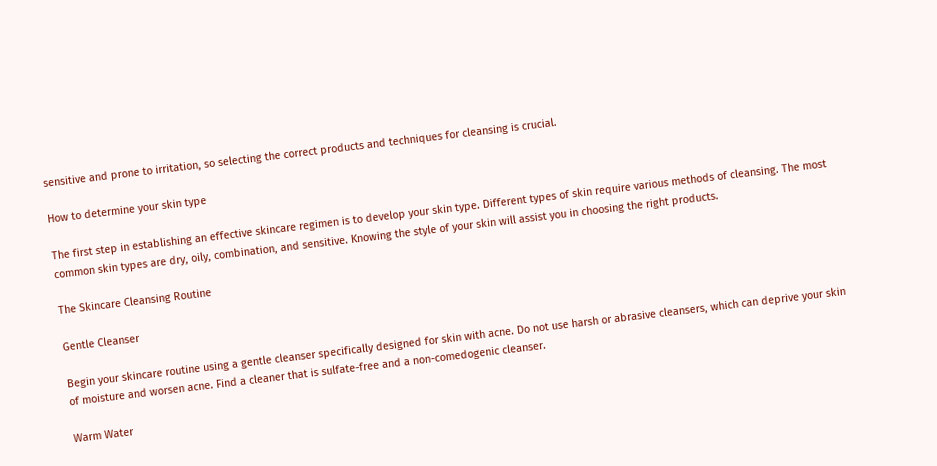sensitive and prone to irritation, so selecting the correct products and techniques for cleansing is crucial.

How to determine your skin type

The first step in establishing an effective skincare regimen is to develop your skin type. Different types of skin require various methods of cleansing. The most common skin types are dry, oily, combination, and sensitive. Knowing the style of your skin will assist you in choosing the right products.

The Skincare Cleansing Routine

Gentle Cleanser

Begin your skincare routine using a gentle cleanser specifically designed for skin with acne. Do not use harsh or abrasive cleansers, which can deprive your skin of moisture and worsen acne. Find a cleaner that is sulfate-free and a non-comedogenic cleanser.

Warm Water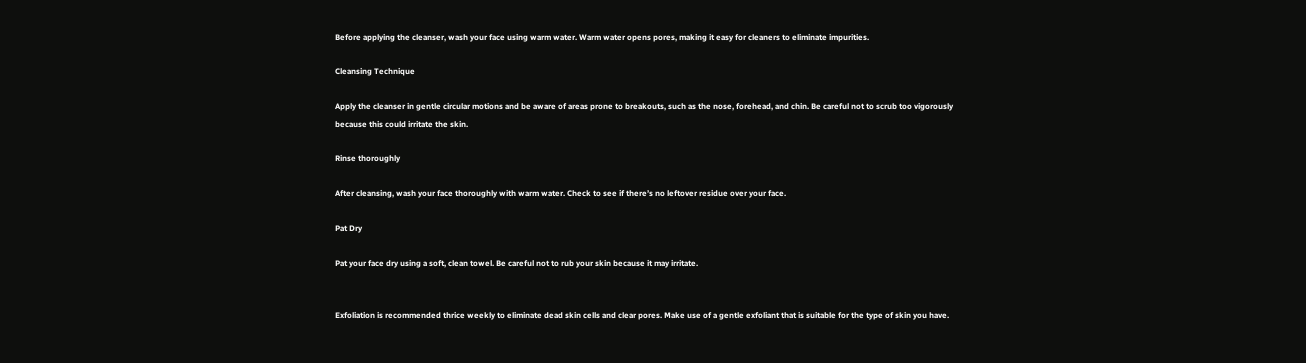Before applying the cleanser, wash your face using warm water. Warm water opens pores, making it easy for cleaners to eliminate impurities.

Cleansing Technique

Apply the cleanser in gentle circular motions and be aware of areas prone to breakouts, such as the nose, forehead, and chin. Be careful not to scrub too vigorously because this could irritate the skin.

Rinse thoroughly

After cleansing, wash your face thoroughly with warm water. Check to see if there’s no leftover residue over your face.

Pat Dry

Pat your face dry using a soft, clean towel. Be careful not to rub your skin because it may irritate.


Exfoliation is recommended thrice weekly to eliminate dead skin cells and clear pores. Make use of a gentle exfoliant that is suitable for the type of skin you have.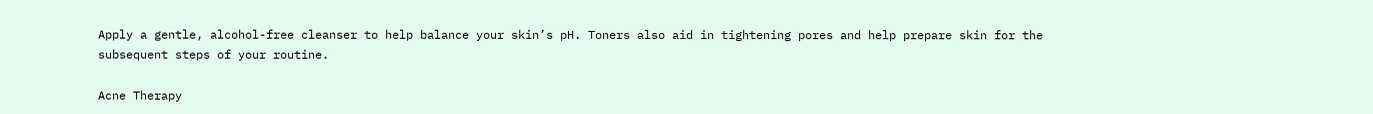Apply a gentle, alcohol-free cleanser to help balance your skin’s pH. Toners also aid in tightening pores and help prepare skin for the subsequent steps of your routine.

Acne Therapy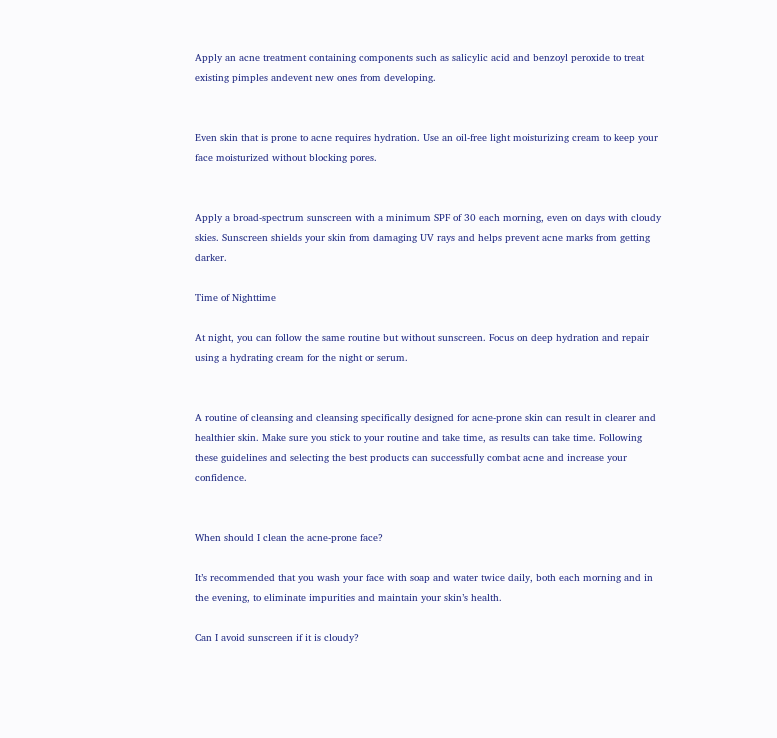Apply an acne treatment containing components such as salicylic acid and benzoyl peroxide to treat existing pimples andevent new ones from developing.


Even skin that is prone to acne requires hydration. Use an oil-free light moisturizing cream to keep your face moisturized without blocking pores.


Apply a broad-spectrum sunscreen with a minimum SPF of 30 each morning, even on days with cloudy skies. Sunscreen shields your skin from damaging UV rays and helps prevent acne marks from getting darker.

Time of Nighttime

At night, you can follow the same routine but without sunscreen. Focus on deep hydration and repair using a hydrating cream for the night or serum.


A routine of cleansing and cleansing specifically designed for acne-prone skin can result in clearer and healthier skin. Make sure you stick to your routine and take time, as results can take time. Following these guidelines and selecting the best products can successfully combat acne and increase your confidence.


When should I clean the acne-prone face?

It’s recommended that you wash your face with soap and water twice daily, both each morning and in the evening, to eliminate impurities and maintain your skin’s health.

Can I avoid sunscreen if it is cloudy?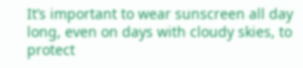It’s important to wear sunscreen all day long, even on days with cloudy skies, to protect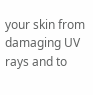your skin from damaging UV rays and to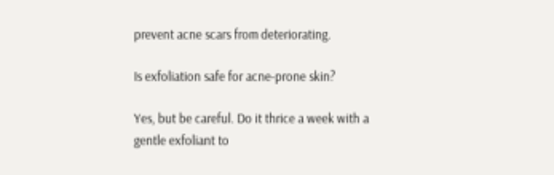prevent acne scars from deteriorating.

Is exfoliation safe for acne-prone skin?

Yes, but be careful. Do it thrice a week with a gentle exfoliant to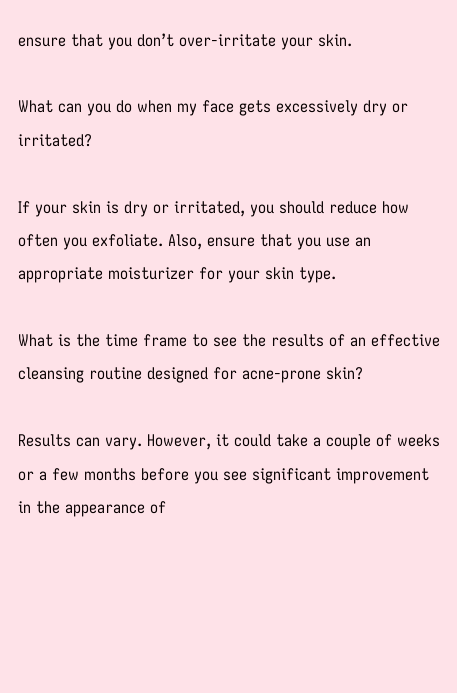ensure that you don’t over-irritate your skin.

What can you do when my face gets excessively dry or irritated?

If your skin is dry or irritated, you should reduce how often you exfoliate. Also, ensure that you use an appropriate moisturizer for your skin type.

What is the time frame to see the results of an effective cleansing routine designed for acne-prone skin?

Results can vary. However, it could take a couple of weeks or a few months before you see significant improvement in the appearance of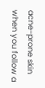acne-prone skin when you follow a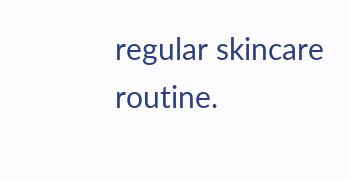regular skincare routine.